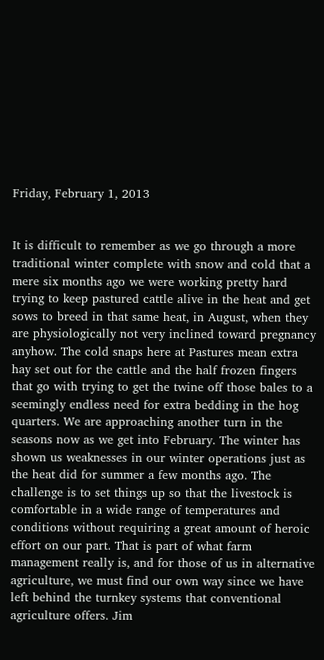Friday, February 1, 2013


It is difficult to remember as we go through a more traditional winter complete with snow and cold that a mere six months ago we were working pretty hard trying to keep pastured cattle alive in the heat and get sows to breed in that same heat, in August, when they are physiologically not very inclined toward pregnancy anyhow. The cold snaps here at Pastures mean extra hay set out for the cattle and the half frozen fingers that go with trying to get the twine off those bales to a seemingly endless need for extra bedding in the hog quarters. We are approaching another turn in the seasons now as we get into February. The winter has shown us weaknesses in our winter operations just as the heat did for summer a few months ago. The challenge is to set things up so that the livestock is comfortable in a wide range of temperatures and conditions without requiring a great amount of heroic effort on our part. That is part of what farm management really is, and for those of us in alternative agriculture, we must find our own way since we have left behind the turnkey systems that conventional agriculture offers. Jim